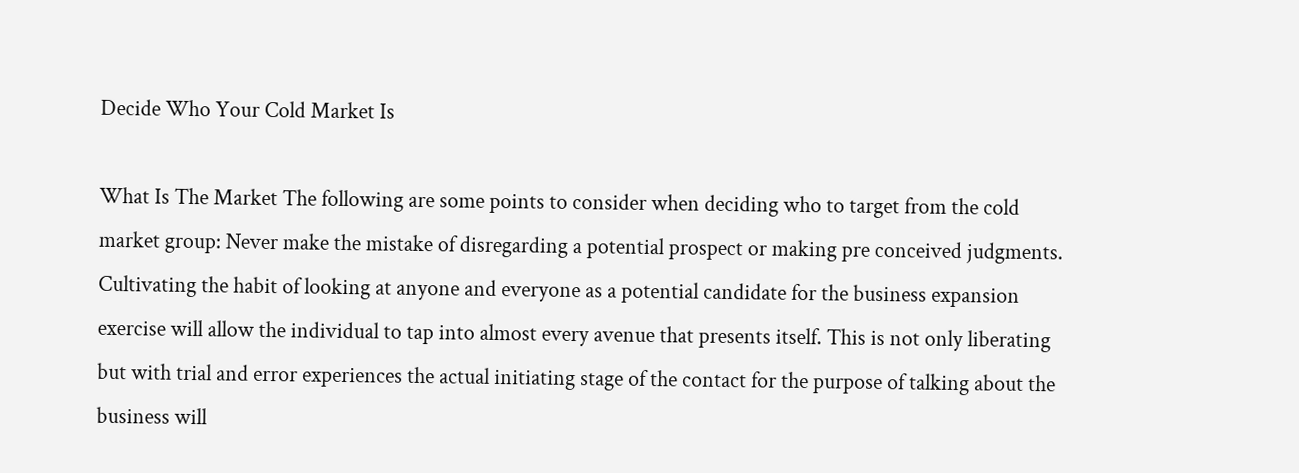Decide Who Your Cold Market Is

What Is The Market The following are some points to consider when deciding who to target from the cold market group: Never make the mistake of disregarding a potential prospect or making pre conceived judgments. Cultivating the habit of looking at anyone and everyone as a potential candidate for the business expansion exercise will allow the individual to tap into almost every avenue that presents itself. This is not only liberating but with trial and error experiences the actual initiating stage of the contact for the purpose of talking about the business will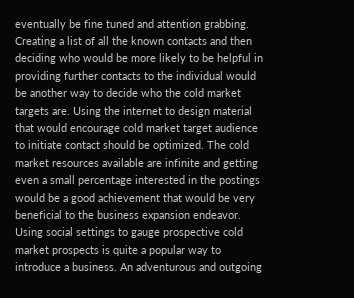eventually be fine tuned and attention grabbing. Creating a list of all the known contacts and then deciding who would be more likely to be helpful in providing further contacts to the individual would be another way to decide who the cold market targets are. Using the internet to design material that would encourage cold market target audience to initiate contact should be optimized. The cold market resources available are infinite and getting even a small percentage interested in the postings would be a good achievement that would be very beneficial to the business expansion endeavor. Using social settings to gauge prospective cold market prospects is quite a popular way to introduce a business. An adventurous and outgoing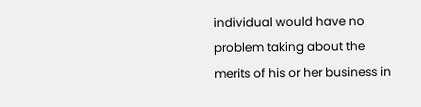individual would have no problem taking about the merits of his or her business in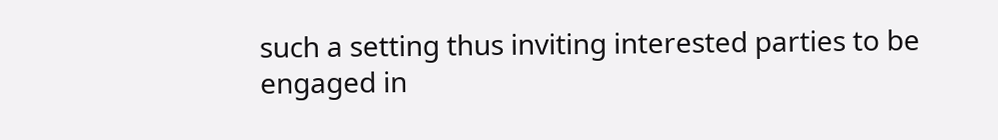such a setting thus inviting interested parties to be engaged in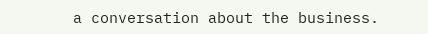a conversation about the business.